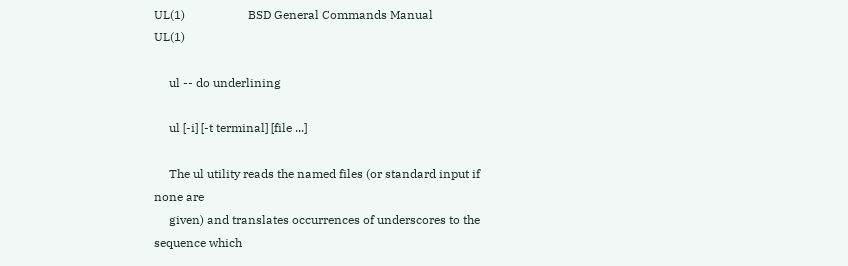UL(1)                     BSD General Commands Manual                    UL(1)

     ul -- do underlining

     ul [-i] [-t terminal] [file ...]

     The ul utility reads the named files (or standard input if none are
     given) and translates occurrences of underscores to the sequence which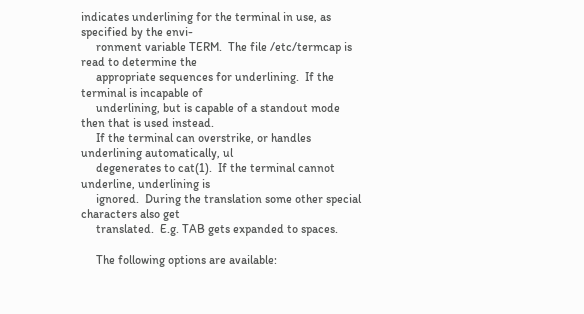indicates underlining for the terminal in use, as specified by the envi-
     ronment variable TERM.  The file /etc/termcap is read to determine the
     appropriate sequences for underlining.  If the terminal is incapable of
     underlining, but is capable of a standout mode then that is used instead.
     If the terminal can overstrike, or handles underlining automatically, ul
     degenerates to cat(1).  If the terminal cannot underline, underlining is
     ignored.  During the translation some other special characters also get
     translated.  E.g. TAB gets expanded to spaces.

     The following options are available: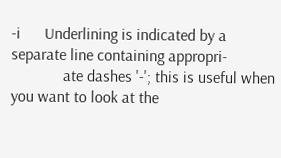-i      Underlining is indicated by a separate line containing appropri-
             ate dashes '-'; this is useful when you want to look at the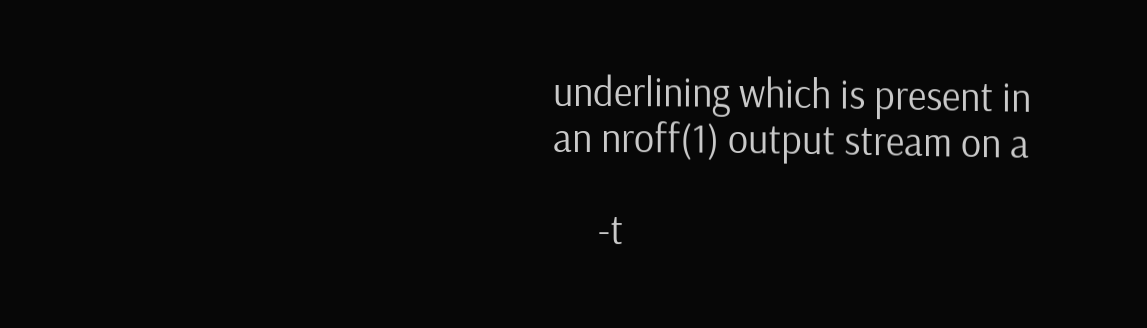underlining which is present in an nroff(1) output stream on a

     -t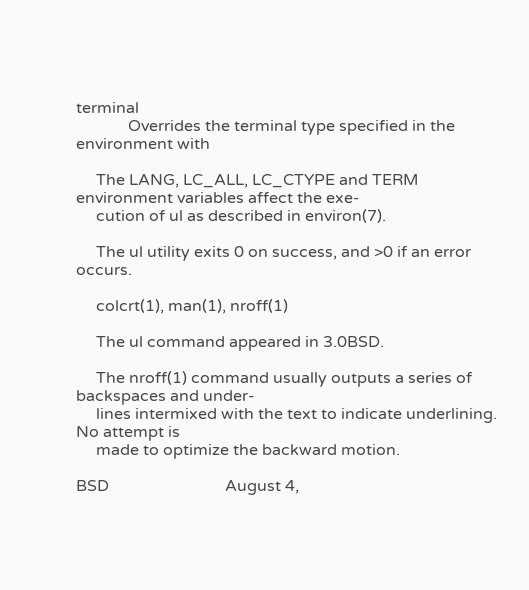terminal
             Overrides the terminal type specified in the environment with

     The LANG, LC_ALL, LC_CTYPE and TERM environment variables affect the exe-
     cution of ul as described in environ(7).

     The ul utility exits 0 on success, and >0 if an error occurs.

     colcrt(1), man(1), nroff(1)

     The ul command appeared in 3.0BSD.

     The nroff(1) command usually outputs a series of backspaces and under-
     lines intermixed with the text to indicate underlining.  No attempt is
     made to optimize the backward motion.

BSD                             August 4,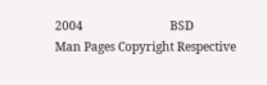2004                             BSD
Man Pages Copyright Respective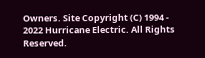Owners. Site Copyright (C) 1994 - 2022 Hurricane Electric. All Rights Reserved.